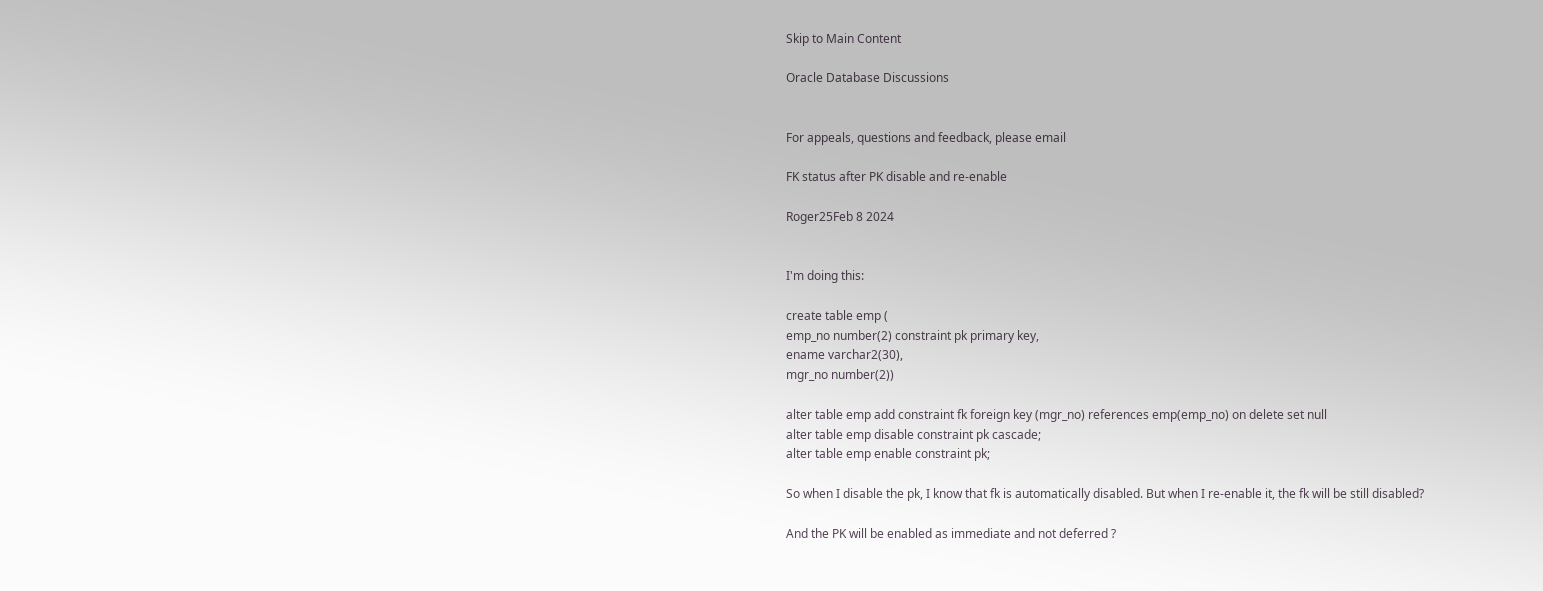Skip to Main Content

Oracle Database Discussions


For appeals, questions and feedback, please email

FK status after PK disable and re-enable

Roger25Feb 8 2024


I'm doing this:

create table emp (
emp_no number(2) constraint pk primary key,
ename varchar2(30),
mgr_no number(2))

alter table emp add constraint fk foreign key (mgr_no) references emp(emp_no) on delete set null
alter table emp disable constraint pk cascade;
alter table emp enable constraint pk;

So when I disable the pk, I know that fk is automatically disabled. But when I re-enable it, the fk will be still disabled?

And the PK will be enabled as immediate and not deferred ?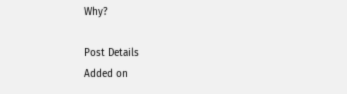Why?

Post Details
Added on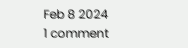Feb 8 2024
1 comment